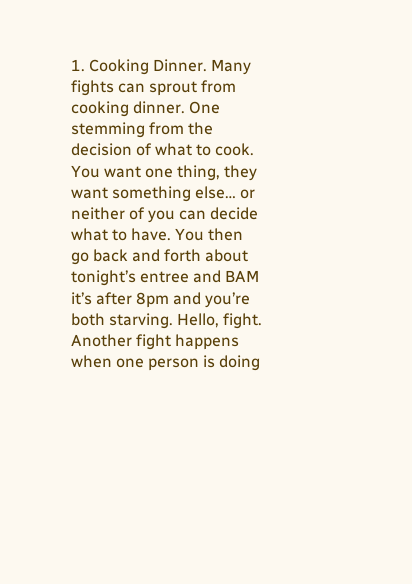1. Cooking Dinner. Many fights can sprout from cooking dinner. One stemming from the decision of what to cook. You want one thing, they want something else… or neither of you can decide what to have. You then go back and forth about tonight’s entree and BAM it’s after 8pm and you’re both starving. Hello, fight. Another fight happens when one person is doing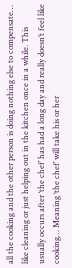all the cooking and the other person is doing nothing else to compensate… like cleaning or just helping out in the kitchen once in a while. This usually occurs after ‘the chef’ has had a long day and really doesn’t feel like cooking… Meaning ‘the chef’ will take his or her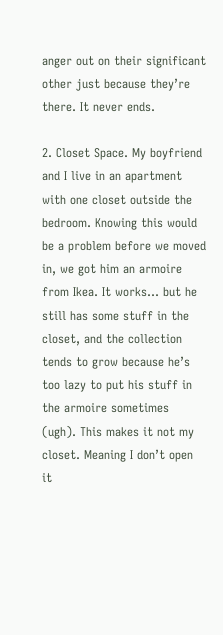anger out on their significant other just because they’re there. It never ends.

2. Closet Space. My boyfriend and I live in an apartment with one closet outside the bedroom. Knowing this would be a problem before we moved in, we got him an armoire from Ikea. It works… but he still has some stuff in the closet, and the collection tends to grow because he’s too lazy to put his stuff in the armoire sometimes (ugh). This makes it not my closet. Meaning I don’t open it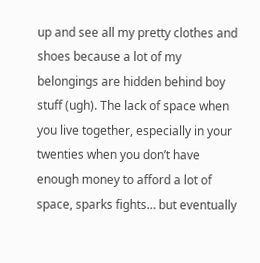up and see all my pretty clothes and shoes because a lot of my belongings are hidden behind boy stuff (ugh). The lack of space when you live together, especially in your twenties when you don’t have enough money to afford a lot of space, sparks fights… but eventually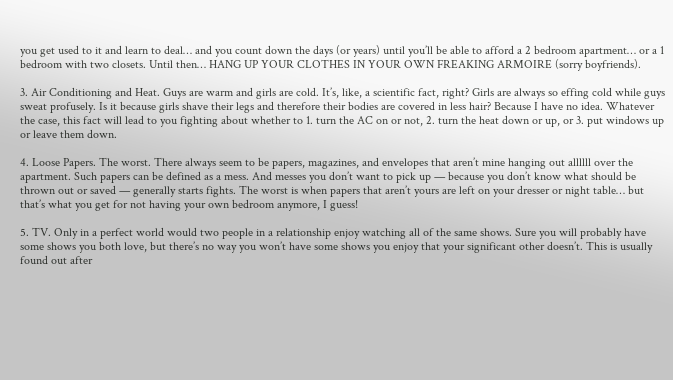you get used to it and learn to deal… and you count down the days (or years) until you’ll be able to afford a 2 bedroom apartment… or a 1 bedroom with two closets. Until then… HANG UP YOUR CLOTHES IN YOUR OWN FREAKING ARMOIRE (sorry boyfriends).

3. Air Conditioning and Heat. Guys are warm and girls are cold. It’s, like, a scientific fact, right? Girls are always so effing cold while guys sweat profusely. Is it because girls shave their legs and therefore their bodies are covered in less hair? Because I have no idea. Whatever the case, this fact will lead to you fighting about whether to 1. turn the AC on or not, 2. turn the heat down or up, or 3. put windows up or leave them down.

4. Loose Papers. The worst. There always seem to be papers, magazines, and envelopes that aren’t mine hanging out allllll over the apartment. Such papers can be defined as a mess. And messes you don’t want to pick up — because you don’t know what should be thrown out or saved — generally starts fights. The worst is when papers that aren’t yours are left on your dresser or night table… but that’s what you get for not having your own bedroom anymore, I guess!

5. TV. Only in a perfect world would two people in a relationship enjoy watching all of the same shows. Sure you will probably have some shows you both love, but there’s no way you won’t have some shows you enjoy that your significant other doesn’t. This is usually found out after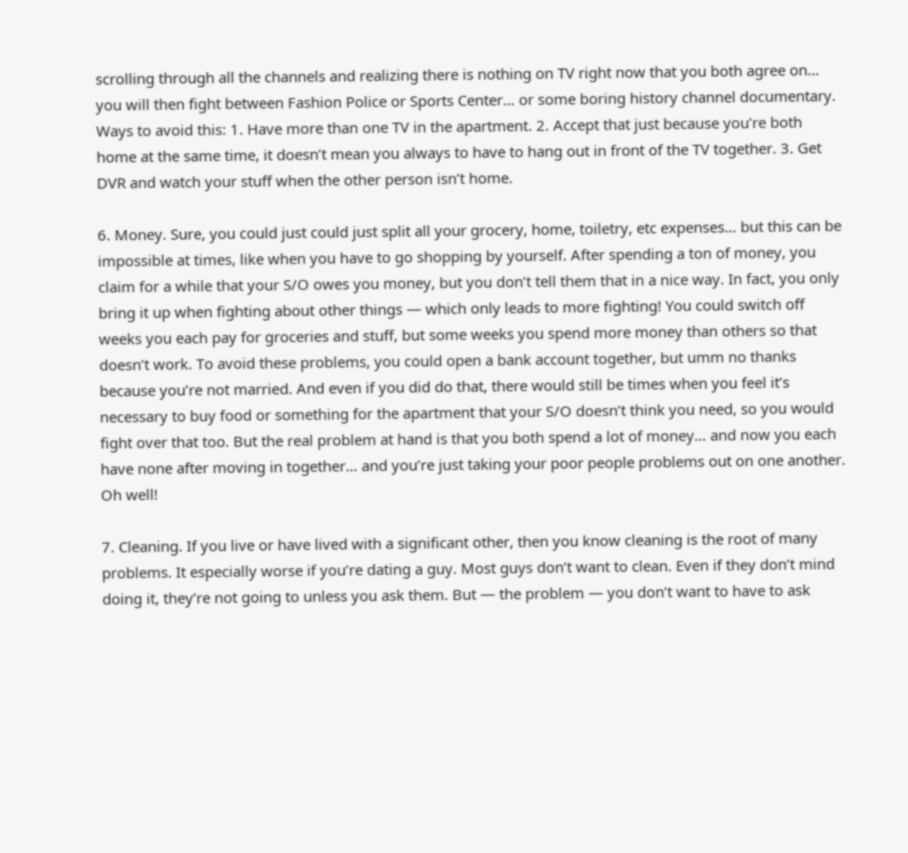scrolling through all the channels and realizing there is nothing on TV right now that you both agree on… you will then fight between Fashion Police or Sports Center… or some boring history channel documentary. Ways to avoid this: 1. Have more than one TV in the apartment. 2. Accept that just because you’re both home at the same time, it doesn’t mean you always to have to hang out in front of the TV together. 3. Get DVR and watch your stuff when the other person isn’t home.

6. Money. Sure, you could just could just split all your grocery, home, toiletry, etc expenses… but this can be impossible at times, like when you have to go shopping by yourself. After spending a ton of money, you claim for a while that your S/O owes you money, but you don’t tell them that in a nice way. In fact, you only bring it up when fighting about other things — which only leads to more fighting! You could switch off weeks you each pay for groceries and stuff, but some weeks you spend more money than others so that doesn’t work. To avoid these problems, you could open a bank account together, but umm no thanks because you’re not married. And even if you did do that, there would still be times when you feel it’s necessary to buy food or something for the apartment that your S/O doesn’t think you need, so you would fight over that too. But the real problem at hand is that you both spend a lot of money… and now you each have none after moving in together… and you’re just taking your poor people problems out on one another. Oh well!

7. Cleaning. If you live or have lived with a significant other, then you know cleaning is the root of many problems. It especially worse if you’re dating a guy. Most guys don’t want to clean. Even if they don’t mind doing it, they’re not going to unless you ask them. But — the problem — you don’t want to have to ask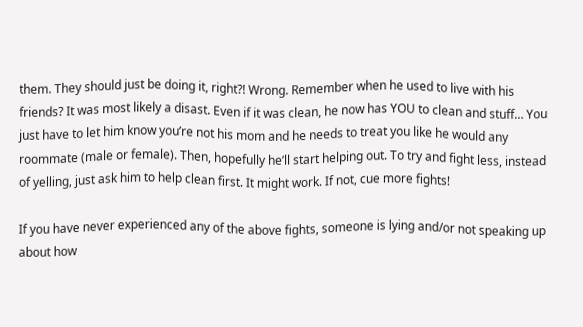them. They should just be doing it, right?! Wrong. Remember when he used to live with his friends? It was most likely a disast. Even if it was clean, he now has YOU to clean and stuff… You just have to let him know you’re not his mom and he needs to treat you like he would any roommate (male or female). Then, hopefully he’ll start helping out. To try and fight less, instead of yelling, just ask him to help clean first. It might work. If not, cue more fights!

If you have never experienced any of the above fights, someone is lying and/or not speaking up about how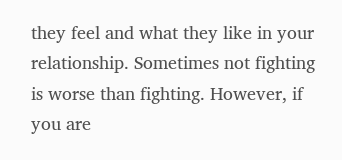they feel and what they like in your relationship. Sometimes not fighting is worse than fighting. However, if you are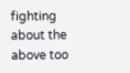fighting about the above too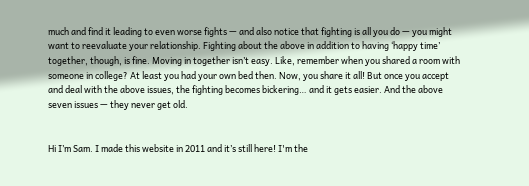much and find it leading to even worse fights — and also notice that fighting is all you do — you might want to reevaluate your relationship. Fighting about the above in addition to having ‘happy time’ together, though, is fine. Moving in together isn’t easy. Like, remember when you shared a room with someone in college? At least you had your own bed then. Now, you share it all! But once you accept and deal with the above issues, the fighting becomes bickering… and it gets easier. And the above seven issues — they never get old.


Hi I’m Sam. I made this website in 2011 and it’s still here! I'm the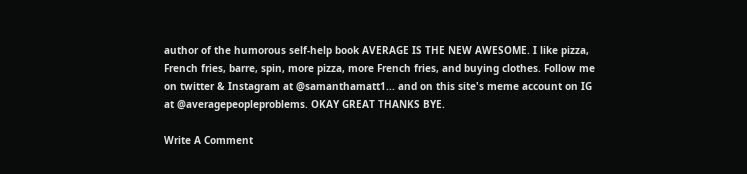author of the humorous self-help book AVERAGE IS THE NEW AWESOME. I like pizza, French fries, barre, spin, more pizza, more French fries, and buying clothes. Follow me on twitter & Instagram at @samanthamatt1... and on this site's meme account on IG at @averagepeopleproblems. OKAY GREAT THANKS BYE.

Write A Comment